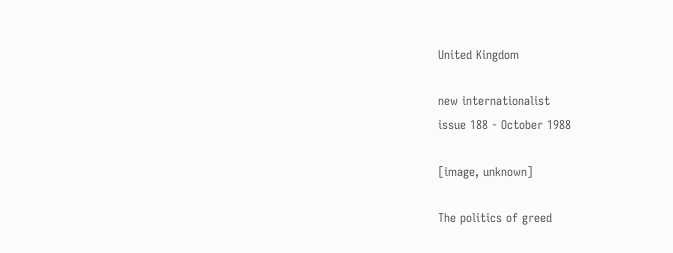United Kingdom

new internationalist
issue 188 - October 1988

[image, unknown]

The politics of greed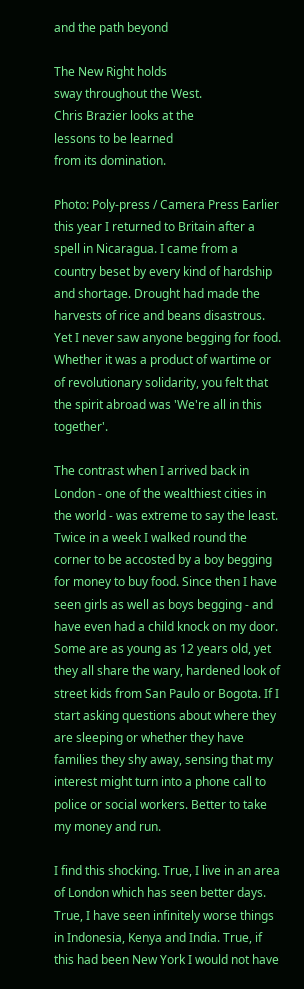and the path beyond

The New Right holds
sway throughout the West.
Chris Brazier looks at the
lessons to be learned
from its domination.

Photo: Poly-press / Camera Press Earlier this year I returned to Britain after a spell in Nicaragua. I came from a country beset by every kind of hardship and shortage. Drought had made the harvests of rice and beans disastrous. Yet I never saw anyone begging for food. Whether it was a product of wartime or of revolutionary solidarity, you felt that the spirit abroad was 'We're all in this together'.

The contrast when I arrived back in London - one of the wealthiest cities in the world - was extreme to say the least. Twice in a week I walked round the corner to be accosted by a boy begging for money to buy food. Since then I have seen girls as well as boys begging - and have even had a child knock on my door. Some are as young as 12 years old, yet they all share the wary, hardened look of street kids from San Paulo or Bogota. If I start asking questions about where they are sleeping or whether they have families they shy away, sensing that my interest might turn into a phone call to police or social workers. Better to take my money and run.

I find this shocking. True, I live in an area of London which has seen better days. True, I have seen infinitely worse things in Indonesia, Kenya and India. True, if this had been New York I would not have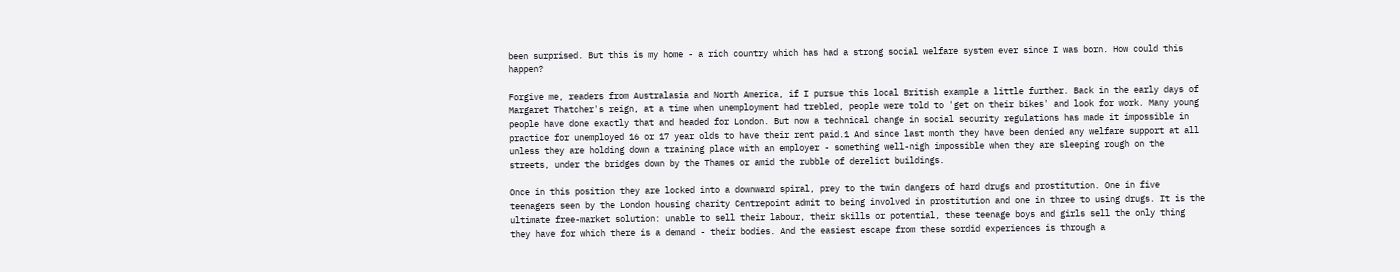been surprised. But this is my home - a rich country which has had a strong social welfare system ever since I was born. How could this happen?

Forgive me, readers from Australasia and North America, if I pursue this local British example a little further. Back in the early days of Margaret Thatcher's reign, at a time when unemployment had trebled, people were told to 'get on their bikes' and look for work. Many young people have done exactly that and headed for London. But now a technical change in social security regulations has made it impossible in practice for unemployed 16 or 17 year olds to have their rent paid.1 And since last month they have been denied any welfare support at all unless they are holding down a training place with an employer - something well-nigh impossible when they are sleeping rough on the streets, under the bridges down by the Thames or amid the rubble of derelict buildings.

Once in this position they are locked into a downward spiral, prey to the twin dangers of hard drugs and prostitution. One in five teenagers seen by the London housing charity Centrepoint admit to being involved in prostitution and one in three to using drugs. It is the ultimate free-market solution: unable to sell their labour, their skills or potential, these teenage boys and girls sell the only thing they have for which there is a demand - their bodies. And the easiest escape from these sordid experiences is through a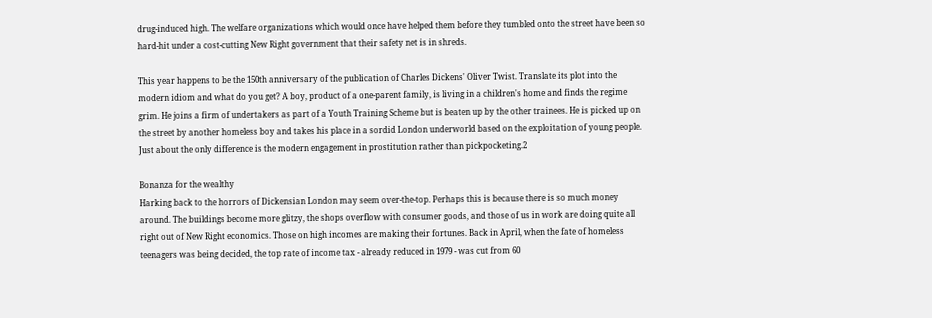drug-induced high. The welfare organizations which would once have helped them before they tumbled onto the street have been so hard-hit under a cost-cutting New Right government that their safety net is in shreds.

This year happens to be the 150th anniversary of the publication of Charles Dickens' Oliver Twist. Translate its plot into the modern idiom and what do you get? A boy, product of a one-parent family, is living in a children's home and finds the regime grim. He joins a firm of undertakers as part of a Youth Training Scheme but is beaten up by the other trainees. He is picked up on the street by another homeless boy and takes his place in a sordid London underworld based on the exploitation of young people. Just about the only difference is the modern engagement in prostitution rather than pickpocketing.2

Bonanza for the wealthy
Harking back to the horrors of Dickensian London may seem over-the-top. Perhaps this is because there is so much money around. The buildings become more glitzy, the shops overflow with consumer goods, and those of us in work are doing quite all right out of New Right economics. Those on high incomes are making their fortunes. Back in April, when the fate of homeless teenagers was being decided, the top rate of income tax - already reduced in 1979 - was cut from 60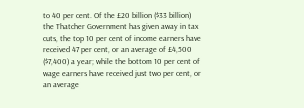to 40 per cent. Of the £20 billion ($33 billion) the Thatcher Government has given away in tax cuts, the top 10 per cent of income earners have received 47 per cent, or an average of £4,500 ($7,400) a year; while the bottom 10 per cent of wage earners have received just two per cent, or an average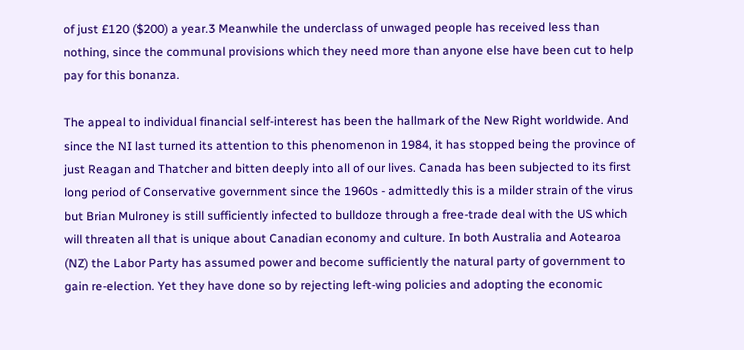of just £120 ($200) a year.3 Meanwhile the underclass of unwaged people has received less than nothing, since the communal provisions which they need more than anyone else have been cut to help pay for this bonanza.

The appeal to individual financial self-interest has been the hallmark of the New Right worldwide. And since the NI last turned its attention to this phenomenon in 1984, it has stopped being the province of just Reagan and Thatcher and bitten deeply into all of our lives. Canada has been subjected to its first long period of Conservative government since the 1960s - admittedly this is a milder strain of the virus but Brian Mulroney is still sufficiently infected to bulldoze through a free-trade deal with the US which will threaten all that is unique about Canadian economy and culture. In both Australia and Aotearoa (NZ) the Labor Party has assumed power and become sufficiently the natural party of government to gain re-election. Yet they have done so by rejecting left-wing policies and adopting the economic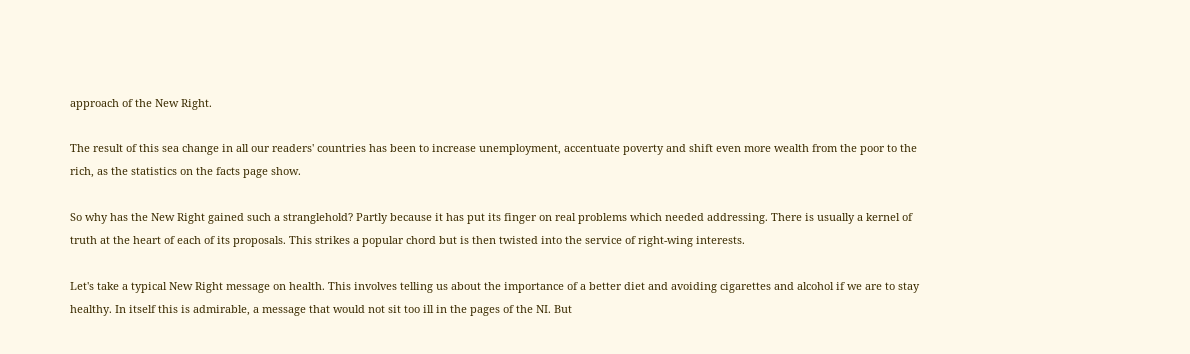approach of the New Right.

The result of this sea change in all our readers' countries has been to increase unemployment, accentuate poverty and shift even more wealth from the poor to the rich, as the statistics on the facts page show.

So why has the New Right gained such a stranglehold? Partly because it has put its finger on real problems which needed addressing. There is usually a kernel of truth at the heart of each of its proposals. This strikes a popular chord but is then twisted into the service of right-wing interests.

Let's take a typical New Right message on health. This involves telling us about the importance of a better diet and avoiding cigarettes and alcohol if we are to stay healthy. In itself this is admirable, a message that would not sit too ill in the pages of the NI. But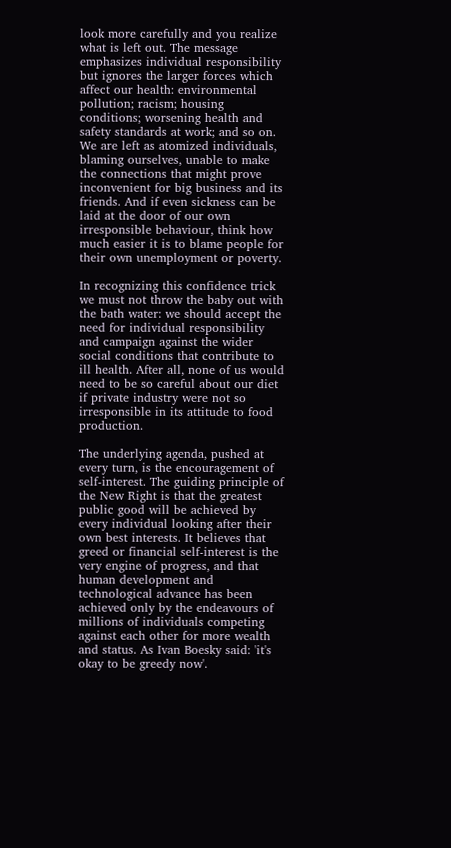look more carefully and you realize what is left out. The message emphasizes individual responsibility but ignores the larger forces which affect our health: environmental pollution; racism; housing conditions; worsening health and safety standards at work; and so on. We are left as atomized individuals, blaming ourselves, unable to make the connections that might prove inconvenient for big business and its friends. And if even sickness can be laid at the door of our own irresponsible behaviour, think how much easier it is to blame people for their own unemployment or poverty.

In recognizing this confidence trick we must not throw the baby out with the bath water: we should accept the need for individual responsibility and campaign against the wider social conditions that contribute to ill health. After all, none of us would need to be so careful about our diet if private industry were not so irresponsible in its attitude to food production.

The underlying agenda, pushed at every turn, is the encouragement of self-interest. The guiding principle of the New Right is that the greatest public good will be achieved by every individual looking after their own best interests. It believes that greed or financial self-interest is the very engine of progress, and that human development and technological advance has been achieved only by the endeavours of millions of individuals competing against each other for more wealth and status. As Ivan Boesky said: 'it's okay to be greedy now'.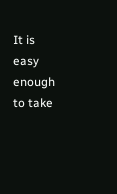It is easy enough to take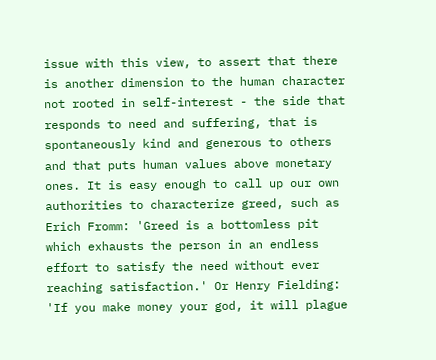issue with this view, to assert that there is another dimension to the human character not rooted in self-interest - the side that responds to need and suffering, that is spontaneously kind and generous to others and that puts human values above monetary ones. It is easy enough to call up our own authorities to characterize greed, such as Erich Fromm: 'Greed is a bottomless pit which exhausts the person in an endless effort to satisfy the need without ever reaching satisfaction.' Or Henry Fielding: 'If you make money your god, it will plague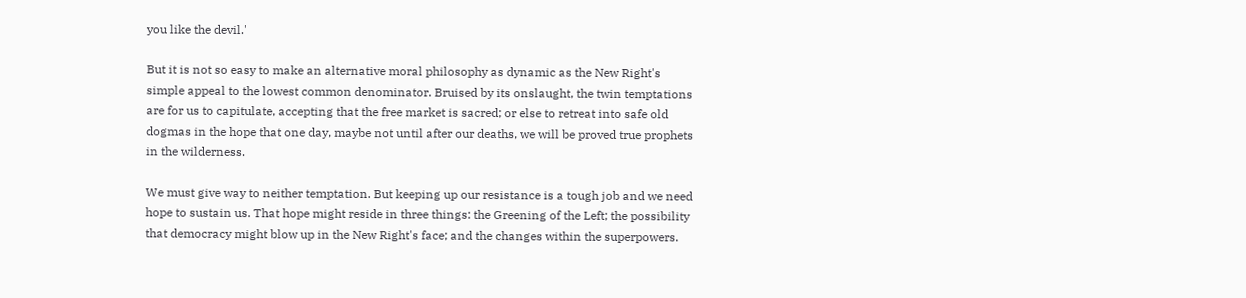you like the devil.'

But it is not so easy to make an alternative moral philosophy as dynamic as the New Right's simple appeal to the lowest common denominator. Bruised by its onslaught, the twin temptations are for us to capitulate, accepting that the free market is sacred; or else to retreat into safe old dogmas in the hope that one day, maybe not until after our deaths, we will be proved true prophets in the wilderness.

We must give way to neither temptation. But keeping up our resistance is a tough job and we need hope to sustain us. That hope might reside in three things: the Greening of the Left; the possibility that democracy might blow up in the New Right's face; and the changes within the superpowers.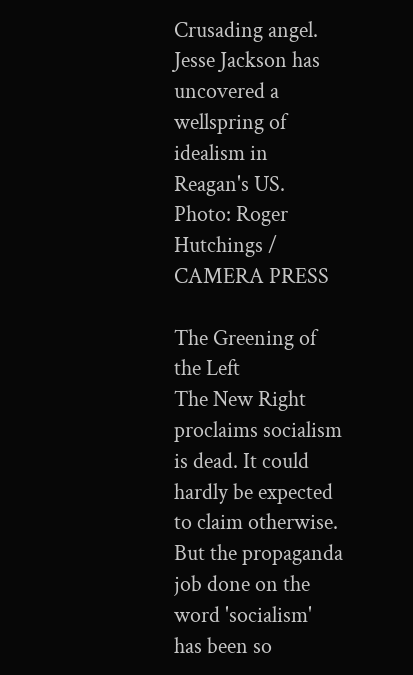Crusading angel. Jesse Jackson has uncovered a wellspring of idealism in Reagan's US.
Photo: Roger Hutchings / CAMERA PRESS

The Greening of the Left
The New Right proclaims socialism is dead. It could hardly be expected to claim otherwise. But the propaganda job done on the word 'socialism' has been so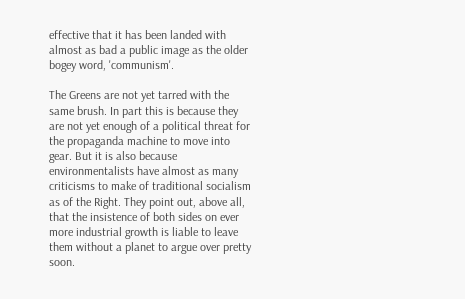effective that it has been landed with almost as bad a public image as the older bogey word, 'communism'.

The Greens are not yet tarred with the same brush. In part this is because they are not yet enough of a political threat for the propaganda machine to move into gear. But it is also because environmentalists have almost as many criticisms to make of traditional socialism as of the Right. They point out, above all, that the insistence of both sides on ever more industrial growth is liable to leave them without a planet to argue over pretty soon.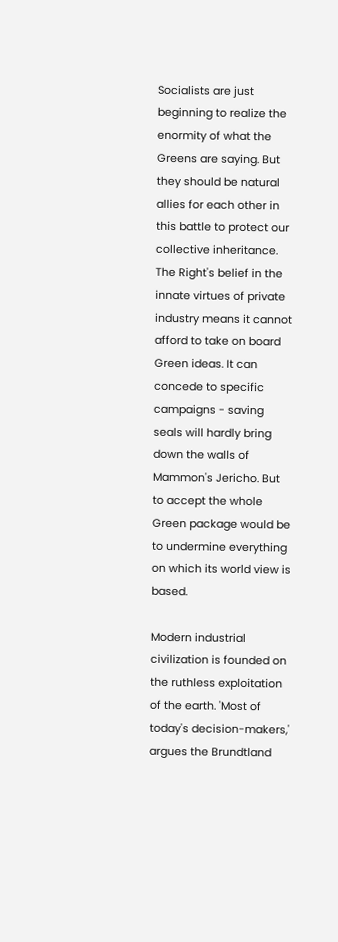Socialists are just beginning to realize the enormity of what the Greens are saying. But they should be natural allies for each other in this battle to protect our collective inheritance. The Right's belief in the innate virtues of private industry means it cannot afford to take on board Green ideas. It can concede to specific campaigns - saving seals will hardly bring down the walls of Mammon's Jericho. But to accept the whole Green package would be to undermine everything on which its world view is based.

Modern industrial civilization is founded on the ruthless exploitation of the earth. 'Most of today's decision-makers,' argues the Brundtland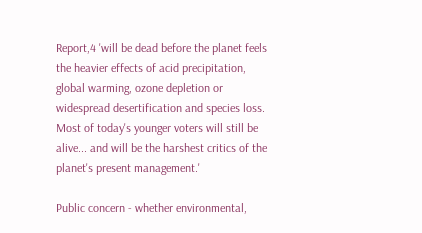Report,4 'will be dead before the planet feels the heavier effects of acid precipitation, global warming, ozone depletion or widespread desertification and species loss. Most of today's younger voters will still be alive... and will be the harshest critics of the planet's present management.'

Public concern - whether environmental,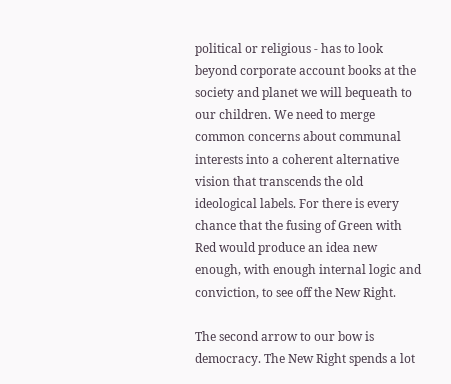political or religious - has to look beyond corporate account books at the society and planet we will bequeath to our children. We need to merge common concerns about communal interests into a coherent alternative vision that transcends the old ideological labels. For there is every chance that the fusing of Green with Red would produce an idea new enough, with enough internal logic and conviction, to see off the New Right.

The second arrow to our bow is democracy. The New Right spends a lot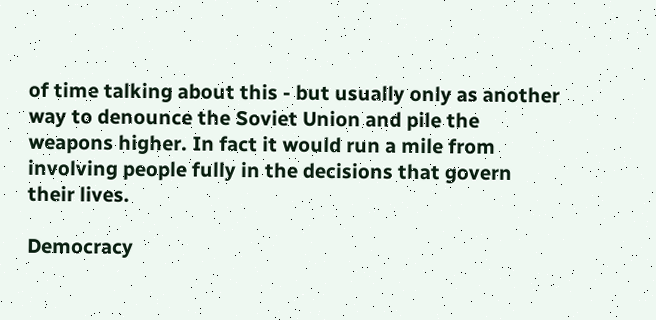of time talking about this - but usually only as another way to denounce the Soviet Union and pile the weapons higher. In fact it would run a mile from involving people fully in the decisions that govern their lives.

Democracy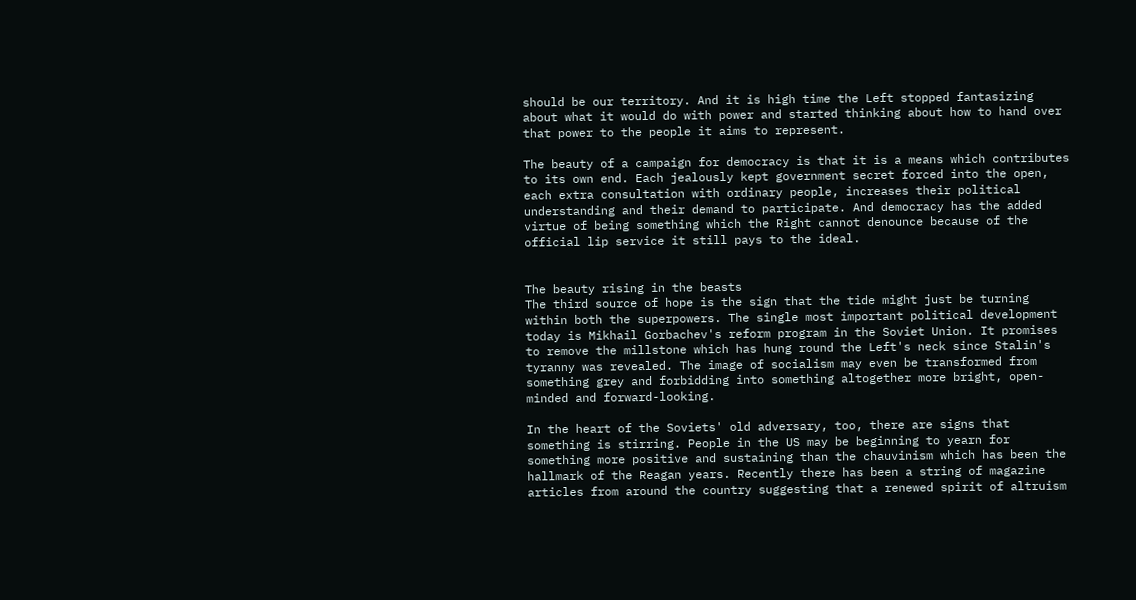should be our territory. And it is high time the Left stopped fantasizing about what it would do with power and started thinking about how to hand over that power to the people it aims to represent.

The beauty of a campaign for democracy is that it is a means which contributes to its own end. Each jealously kept government secret forced into the open, each extra consultation with ordinary people, increases their political understanding and their demand to participate. And democracy has the added virtue of being something which the Right cannot denounce because of the official lip service it still pays to the ideal.


The beauty rising in the beasts
The third source of hope is the sign that the tide might just be turning within both the superpowers. The single most important political development today is Mikhail Gorbachev's reform program in the Soviet Union. It promises to remove the millstone which has hung round the Left's neck since Stalin's tyranny was revealed. The image of socialism may even be transformed from something grey and forbidding into something altogether more bright, open-minded and forward-looking.

In the heart of the Soviets' old adversary, too, there are signs that something is stirring. People in the US may be beginning to yearn for something more positive and sustaining than the chauvinism which has been the hallmark of the Reagan years. Recently there has been a string of magazine articles from around the country suggesting that a renewed spirit of altruism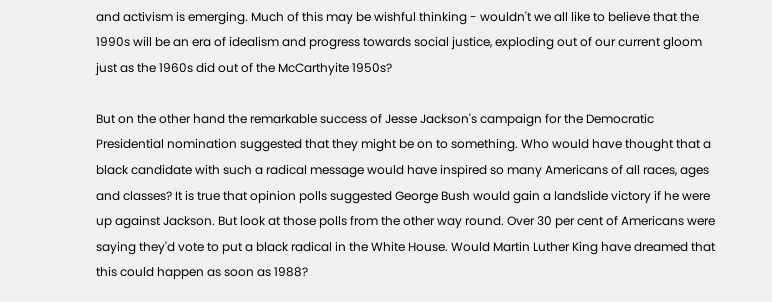and activism is emerging. Much of this may be wishful thinking - wouldn't we all like to believe that the 1990s will be an era of idealism and progress towards social justice, exploding out of our current gloom just as the 1960s did out of the McCarthyite 1950s?

But on the other hand the remarkable success of Jesse Jackson's campaign for the Democratic Presidential nomination suggested that they might be on to something. Who would have thought that a black candidate with such a radical message would have inspired so many Americans of all races, ages and classes? It is true that opinion polls suggested George Bush would gain a landslide victory if he were up against Jackson. But look at those polls from the other way round. Over 30 per cent of Americans were saying they'd vote to put a black radical in the White House. Would Martin Luther King have dreamed that this could happen as soon as 1988?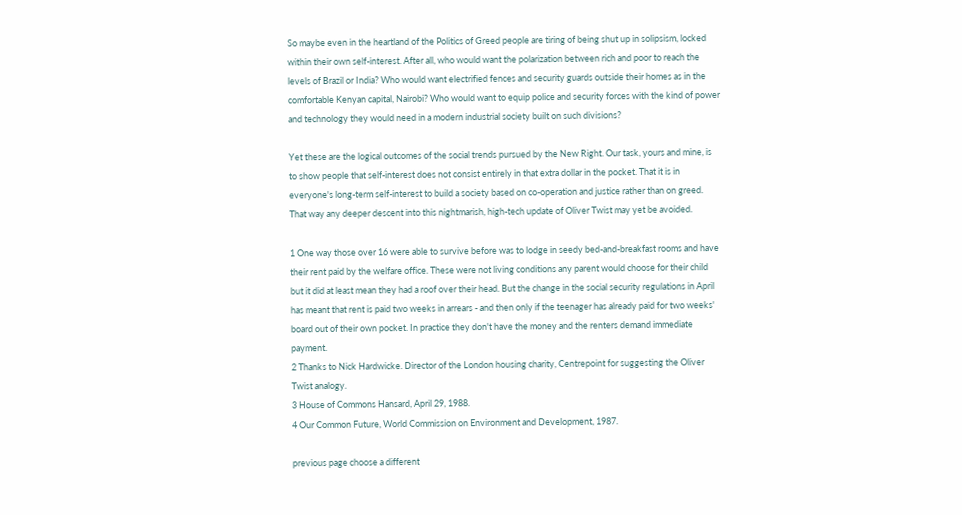So maybe even in the heartland of the Politics of Greed people are tiring of being shut up in solipsism, locked within their own self-interest. After all, who would want the polarization between rich and poor to reach the levels of Brazil or India? Who would want electrified fences and security guards outside their homes as in the comfortable Kenyan capital, Nairobi? Who would want to equip police and security forces with the kind of power and technology they would need in a modern industrial society built on such divisions?

Yet these are the logical outcomes of the social trends pursued by the New Right. Our task, yours and mine, is to show people that self-interest does not consist entirely in that extra dollar in the pocket. That it is in everyone's long-term self-interest to build a society based on co-operation and justice rather than on greed. That way any deeper descent into this nightmarish, high-tech update of Oliver Twist may yet be avoided.

1 One way those over 16 were able to survive before was to lodge in seedy bed-and-breakfast rooms and have their rent paid by the welfare office. These were not living conditions any parent would choose for their child but it did at least mean they had a roof over their head. But the change in the social security regulations in April has meant that rent is paid two weeks in arrears - and then only if the teenager has already paid for two weeks' board out of their own pocket. In practice they don't have the money and the renters demand immediate payment.
2 Thanks to Nick Hardwicke. Director of the London housing charity, Centrepoint for suggesting the Oliver Twist analogy.
3 House of Commons Hansard, April 29, 1988.
4 Our Common Future, World Commission on Environment and Development, 1987.

previous page choose a different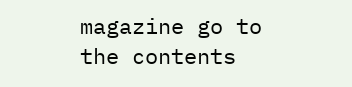magazine go to the contents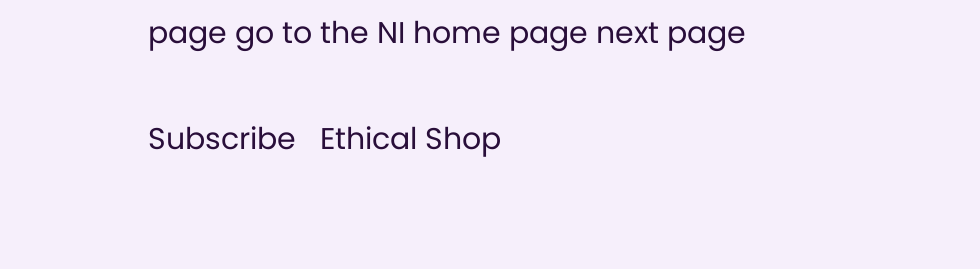page go to the NI home page next page

Subscribe   Ethical Shop